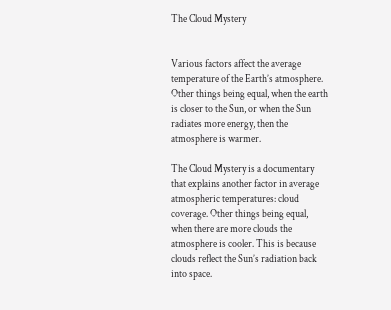The Cloud Mystery


Various factors affect the average temperature of the Earth’s atmosphere. Other things being equal, when the earth is closer to the Sun, or when the Sun radiates more energy, then the atmosphere is warmer.

The Cloud Mystery is a documentary that explains another factor in average atmospheric temperatures: cloud coverage. Other things being equal, when there are more clouds the atmosphere is cooler. This is because clouds reflect the Sun’s radiation back into space.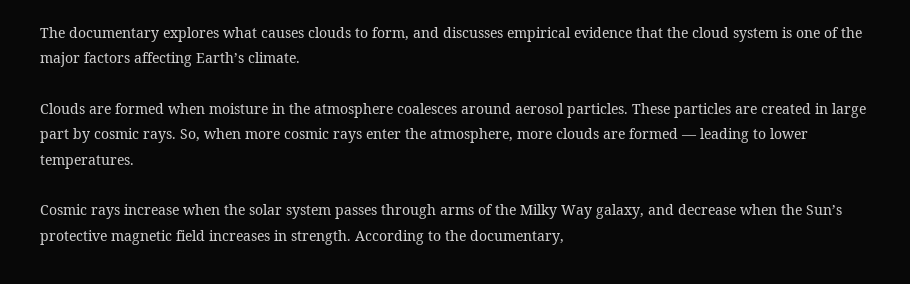The documentary explores what causes clouds to form, and discusses empirical evidence that the cloud system is one of the major factors affecting Earth’s climate.

Clouds are formed when moisture in the atmosphere coalesces around aerosol particles. These particles are created in large part by cosmic rays. So, when more cosmic rays enter the atmosphere, more clouds are formed — leading to lower temperatures.

Cosmic rays increase when the solar system passes through arms of the Milky Way galaxy, and decrease when the Sun’s protective magnetic field increases in strength. According to the documentary,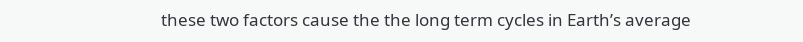these two factors cause the the long term cycles in Earth’s average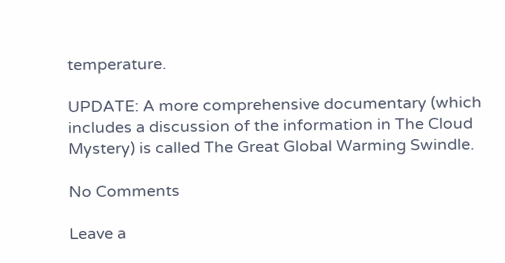temperature.

UPDATE: A more comprehensive documentary (which includes a discussion of the information in The Cloud Mystery) is called The Great Global Warming Swindle.

No Comments

Leave a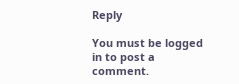Reply

You must be logged in to post a comment.